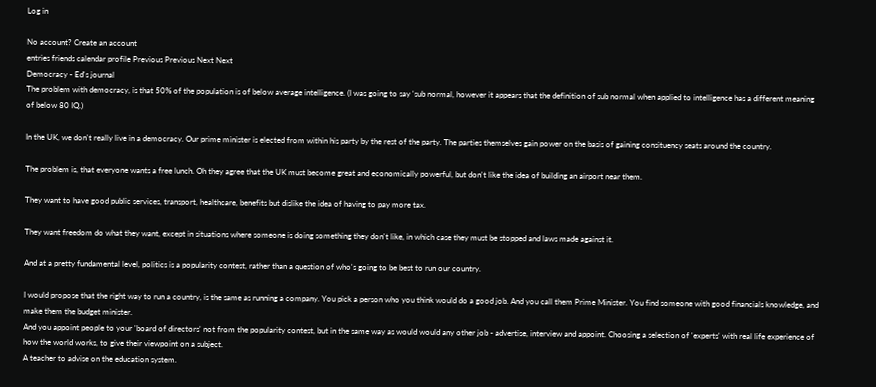Log in

No account? Create an account
entries friends calendar profile Previous Previous Next Next
Democracy - Ed's journal
The problem with democracy, is that 50% of the population is of below average intelligence. (I was going to say 'sub normal, however it appears that the definition of sub normal when applied to intelligence has a different meaning of below 80 IQ.)

In the UK, we don't really live in a democracy. Our prime minister is elected from within his party by the rest of the party. The parties themselves gain power on the basis of gaining consituency seats around the country.

The problem is, that everyone wants a free lunch. Oh they agree that the UK must become great and economically powerful, but don't like the idea of building an airport near them.

They want to have good public services, transport, healthcare, benefits but dislike the idea of having to pay more tax.

They want freedom do what they want, except in situations where someone is doing something they don't like, in which case they must be stopped and laws made against it.

And at a pretty fundamental level, politics is a popularity contest, rather than a question of who's going to be best to run our country.

I would propose that the right way to run a country, is the same as running a company. You pick a person who you think would do a good job. And you call them Prime Minister. You find someone with good financials knowledge, and make them the budget minister.
And you appoint people to your 'board of directors' not from the popularity contest, but in the same way as would would any other job - advertise, interview and appoint. Choosing a selection of 'experts' with real life experience of how the world works, to give their viewpoint on a subject.
A teacher to advise on the education system.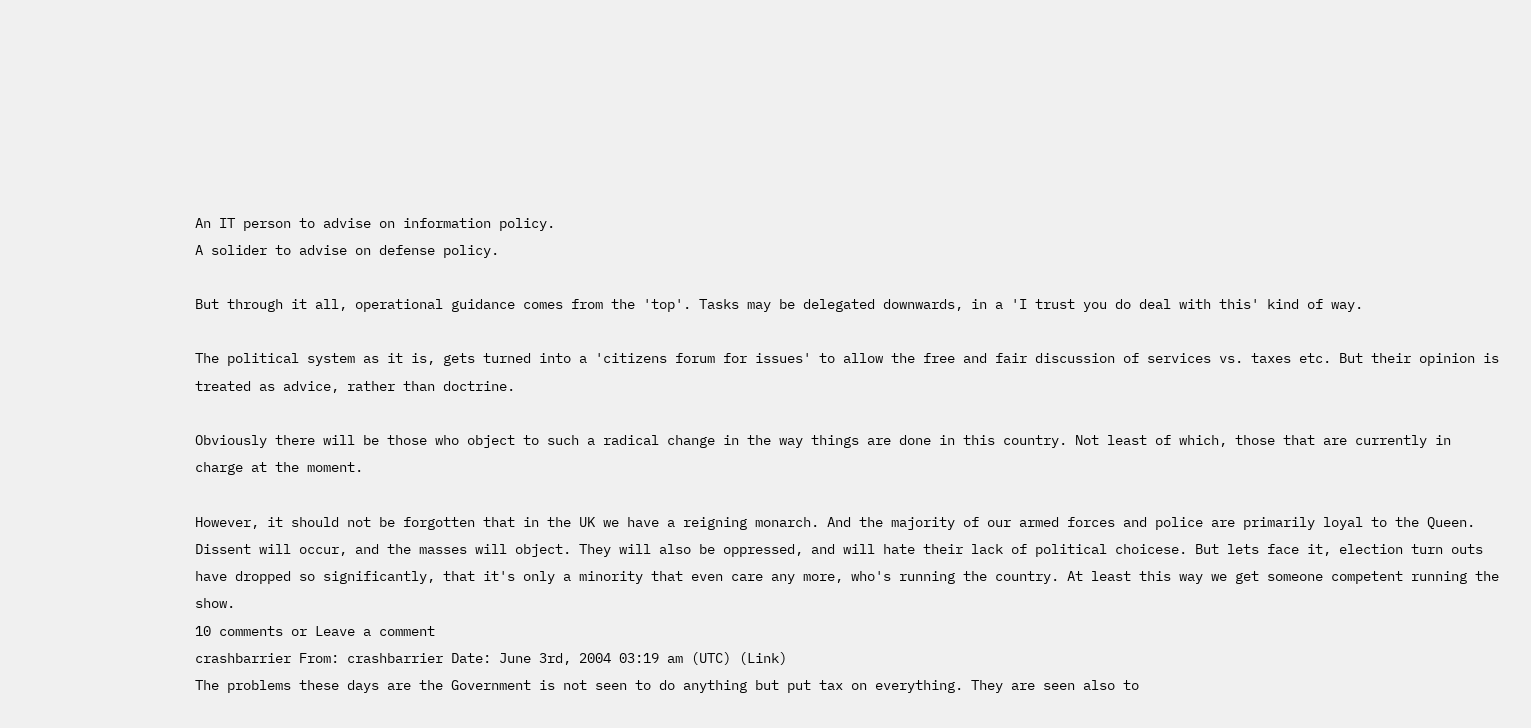An IT person to advise on information policy.
A solider to advise on defense policy.

But through it all, operational guidance comes from the 'top'. Tasks may be delegated downwards, in a 'I trust you do deal with this' kind of way.

The political system as it is, gets turned into a 'citizens forum for issues' to allow the free and fair discussion of services vs. taxes etc. But their opinion is treated as advice, rather than doctrine.

Obviously there will be those who object to such a radical change in the way things are done in this country. Not least of which, those that are currently in charge at the moment.

However, it should not be forgotten that in the UK we have a reigning monarch. And the majority of our armed forces and police are primarily loyal to the Queen. Dissent will occur, and the masses will object. They will also be oppressed, and will hate their lack of political choicese. But lets face it, election turn outs have dropped so significantly, that it's only a minority that even care any more, who's running the country. At least this way we get someone competent running the show.
10 comments or Leave a comment
crashbarrier From: crashbarrier Date: June 3rd, 2004 03:19 am (UTC) (Link)
The problems these days are the Government is not seen to do anything but put tax on everything. They are seen also to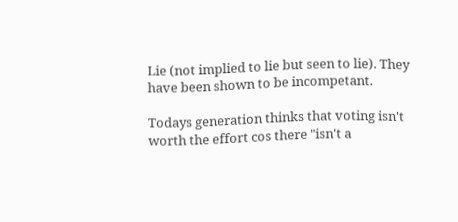Lie (not implied to lie but seen to lie). They have been shown to be incompetant.

Todays generation thinks that voting isn't worth the effort cos there "isn't a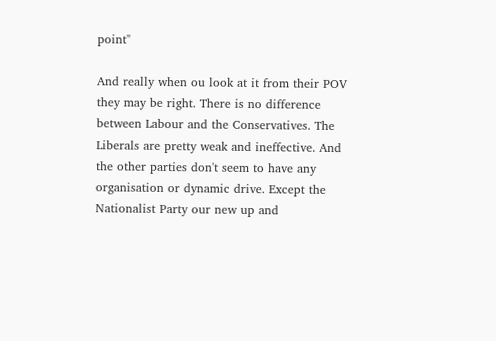point"

And really when ou look at it from their POV they may be right. There is no difference between Labour and the Conservatives. The Liberals are pretty weak and ineffective. And the other parties don't seem to have any organisation or dynamic drive. Except the Nationalist Party our new up and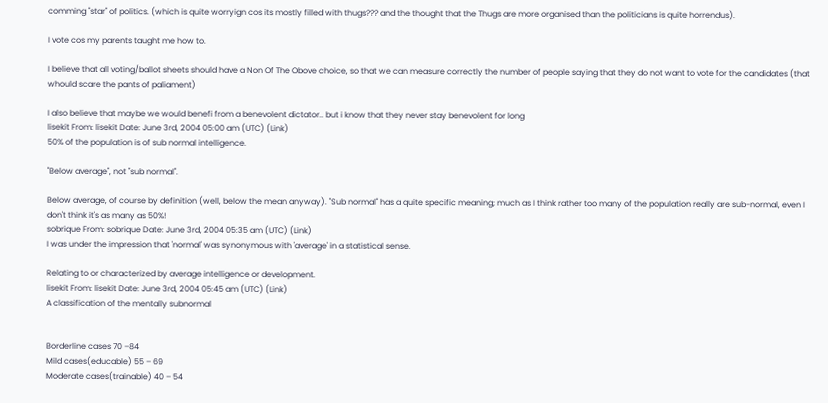comming "star" of politics. (which is quite worryign cos its mostly filled with thugs??? and the thought that the Thugs are more organised than the politicians is quite horrendus).

I vote cos my parents taught me how to.

I believe that all voting/ballot sheets should have a Non Of The Obove choice, so that we can measure correctly the number of people saying that they do not want to vote for the candidates (that whould scare the pants of paliament)

I also believe that maybe we would benefi from a benevolent dictator.. but i know that they never stay benevolent for long
lisekit From: lisekit Date: June 3rd, 2004 05:00 am (UTC) (Link)
50% of the population is of sub normal intelligence.

"Below average", not "sub normal".

Below average, of course by definition (well, below the mean anyway). "Sub normal" has a quite specific meaning; much as I think rather too many of the population really are sub-normal, even I don't think it's as many as 50%!
sobrique From: sobrique Date: June 3rd, 2004 05:35 am (UTC) (Link)
I was under the impression that 'normal' was synonymous with 'average' in a statistical sense.

Relating to or characterized by average intelligence or development.
lisekit From: lisekit Date: June 3rd, 2004 05:45 am (UTC) (Link)
A classification of the mentally subnormal


Borderline cases 70 –84
Mild cases(educable) 55 – 69
Moderate cases(trainable) 40 – 54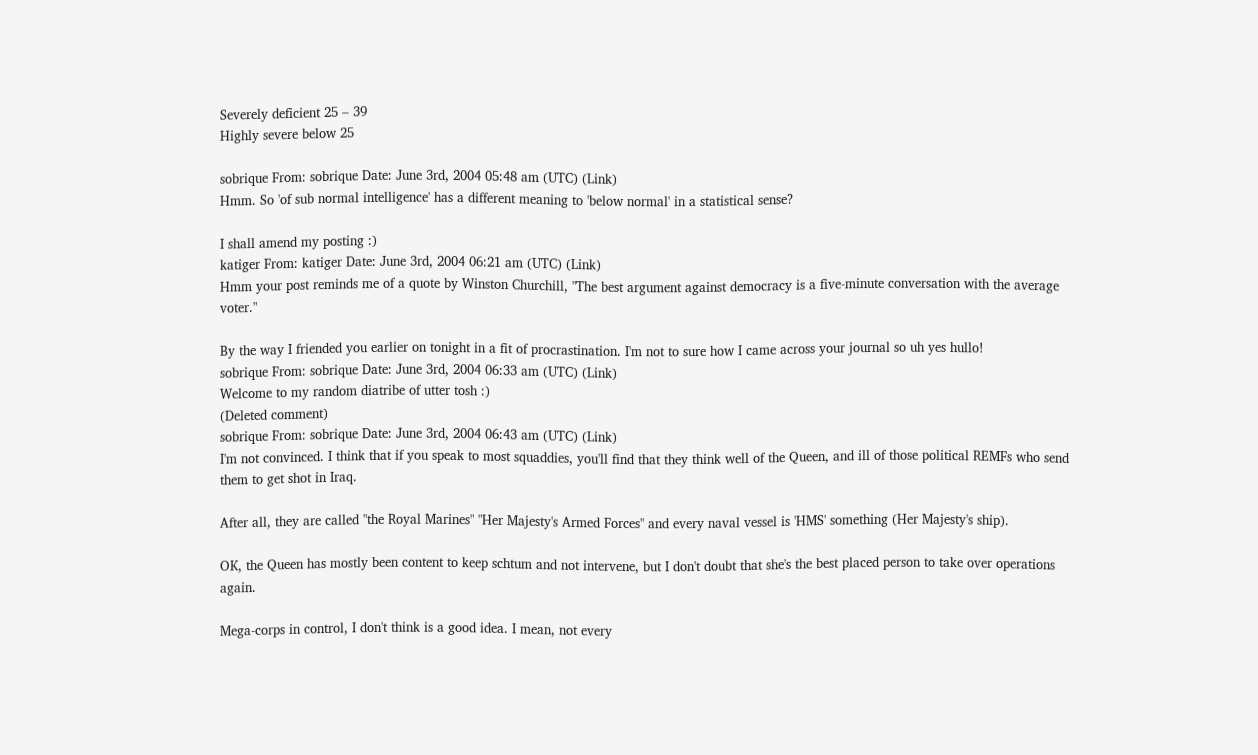Severely deficient 25 – 39
Highly severe below 25

sobrique From: sobrique Date: June 3rd, 2004 05:48 am (UTC) (Link)
Hmm. So 'of sub normal intelligence' has a different meaning to 'below normal' in a statistical sense?

I shall amend my posting :)
katiger From: katiger Date: June 3rd, 2004 06:21 am (UTC) (Link)
Hmm your post reminds me of a quote by Winston Churchill, "The best argument against democracy is a five-minute conversation with the average voter."

By the way I friended you earlier on tonight in a fit of procrastination. I'm not to sure how I came across your journal so uh yes hullo!
sobrique From: sobrique Date: June 3rd, 2004 06:33 am (UTC) (Link)
Welcome to my random diatribe of utter tosh :)
(Deleted comment)
sobrique From: sobrique Date: June 3rd, 2004 06:43 am (UTC) (Link)
I'm not convinced. I think that if you speak to most squaddies, you'll find that they think well of the Queen, and ill of those political REMFs who send them to get shot in Iraq.

After all, they are called "the Royal Marines" "Her Majesty's Armed Forces" and every naval vessel is 'HMS' something (Her Majesty's ship).

OK, the Queen has mostly been content to keep schtum and not intervene, but I don't doubt that she's the best placed person to take over operations again.

Mega-corps in control, I don't think is a good idea. I mean, not every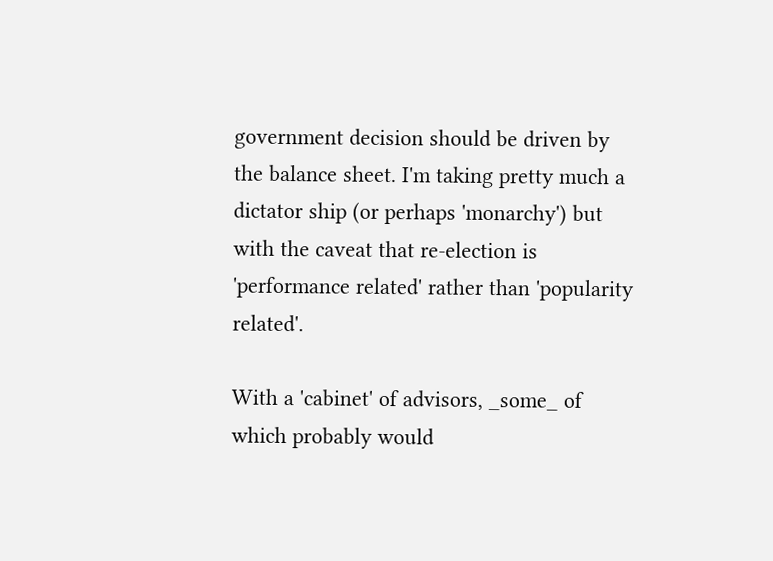government decision should be driven by the balance sheet. I'm taking pretty much a dictator ship (or perhaps 'monarchy') but with the caveat that re-election is 'performance related' rather than 'popularity related'.

With a 'cabinet' of advisors, _some_ of which probably would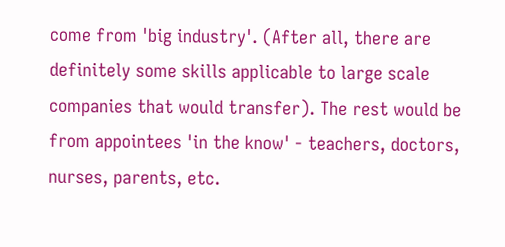come from 'big industry'. (After all, there are definitely some skills applicable to large scale companies that would transfer). The rest would be from appointees 'in the know' - teachers, doctors, nurses, parents, etc.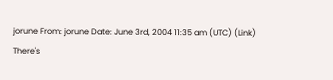jorune From: jorune Date: June 3rd, 2004 11:35 am (UTC) (Link)
There's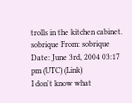trolls in the kitchen cabinet.
sobrique From: sobrique Date: June 3rd, 2004 03:17 pm (UTC) (Link)
I don't know what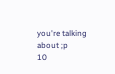you're talking about ;p
10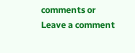comments or Leave a comment